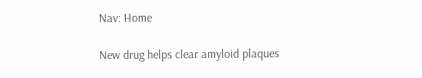Nav: Home

New drug helps clear amyloid plaques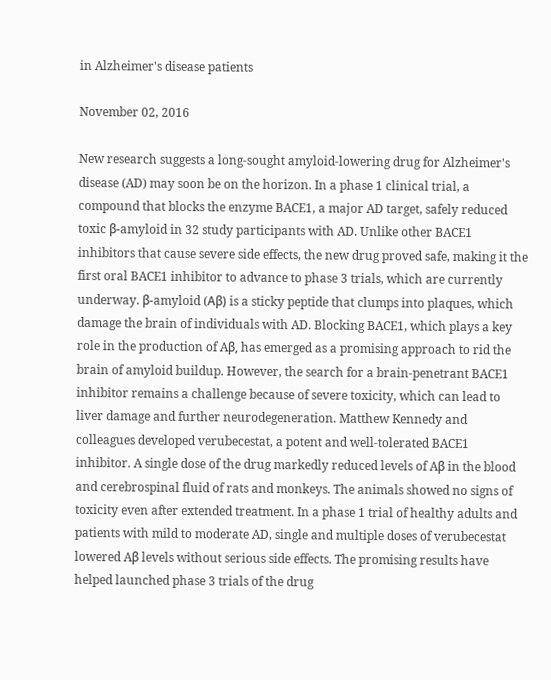in Alzheimer's disease patients

November 02, 2016

New research suggests a long-sought amyloid-lowering drug for Alzheimer's disease (AD) may soon be on the horizon. In a phase 1 clinical trial, a compound that blocks the enzyme BACE1, a major AD target, safely reduced toxic β-amyloid in 32 study participants with AD. Unlike other BACE1 inhibitors that cause severe side effects, the new drug proved safe, making it the first oral BACE1 inhibitor to advance to phase 3 trials, which are currently underway. β-amyloid (Aβ) is a sticky peptide that clumps into plaques, which damage the brain of individuals with AD. Blocking BACE1, which plays a key role in the production of Aβ, has emerged as a promising approach to rid the brain of amyloid buildup. However, the search for a brain-penetrant BACE1 inhibitor remains a challenge because of severe toxicity, which can lead to liver damage and further neurodegeneration. Matthew Kennedy and colleagues developed verubecestat, a potent and well-tolerated BACE1 inhibitor. A single dose of the drug markedly reduced levels of Aβ in the blood and cerebrospinal fluid of rats and monkeys. The animals showed no signs of toxicity even after extended treatment. In a phase 1 trial of healthy adults and patients with mild to moderate AD, single and multiple doses of verubecestat lowered Aβ levels without serious side effects. The promising results have helped launched phase 3 trials of the drug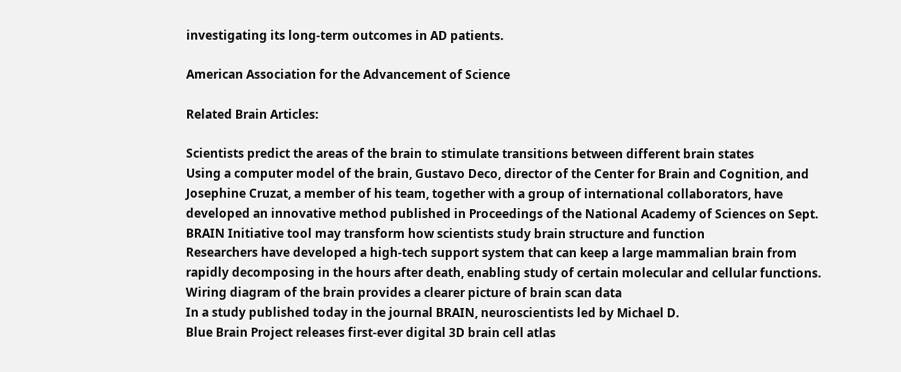investigating its long-term outcomes in AD patients.

American Association for the Advancement of Science

Related Brain Articles:

Scientists predict the areas of the brain to stimulate transitions between different brain states
Using a computer model of the brain, Gustavo Deco, director of the Center for Brain and Cognition, and Josephine Cruzat, a member of his team, together with a group of international collaborators, have developed an innovative method published in Proceedings of the National Academy of Sciences on Sept.
BRAIN Initiative tool may transform how scientists study brain structure and function
Researchers have developed a high-tech support system that can keep a large mammalian brain from rapidly decomposing in the hours after death, enabling study of certain molecular and cellular functions.
Wiring diagram of the brain provides a clearer picture of brain scan data
In a study published today in the journal BRAIN, neuroscientists led by Michael D.
Blue Brain Project releases first-ever digital 3D brain cell atlas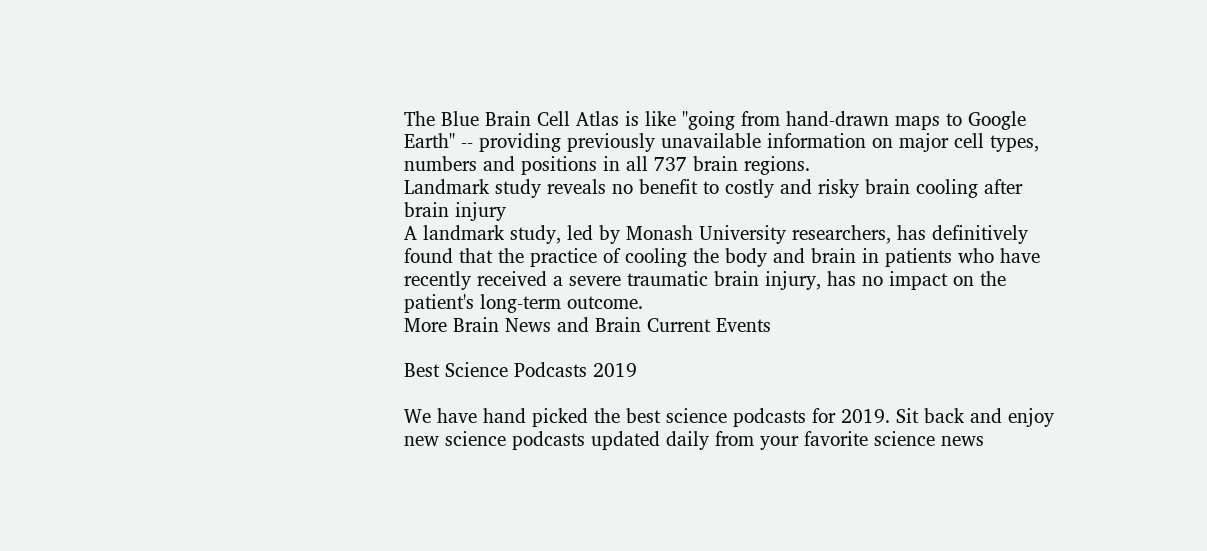The Blue Brain Cell Atlas is like ''going from hand-drawn maps to Google Earth'' -- providing previously unavailable information on major cell types, numbers and positions in all 737 brain regions.
Landmark study reveals no benefit to costly and risky brain cooling after brain injury
A landmark study, led by Monash University researchers, has definitively found that the practice of cooling the body and brain in patients who have recently received a severe traumatic brain injury, has no impact on the patient's long-term outcome.
More Brain News and Brain Current Events

Best Science Podcasts 2019

We have hand picked the best science podcasts for 2019. Sit back and enjoy new science podcasts updated daily from your favorite science news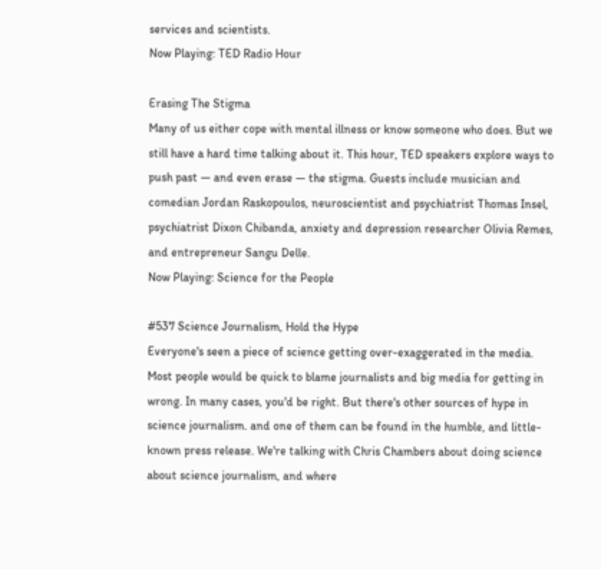services and scientists.
Now Playing: TED Radio Hour

Erasing The Stigma
Many of us either cope with mental illness or know someone who does. But we still have a hard time talking about it. This hour, TED speakers explore ways to push past — and even erase — the stigma. Guests include musician and comedian Jordan Raskopoulos, neuroscientist and psychiatrist Thomas Insel, psychiatrist Dixon Chibanda, anxiety and depression researcher Olivia Remes, and entrepreneur Sangu Delle.
Now Playing: Science for the People

#537 Science Journalism, Hold the Hype
Everyone's seen a piece of science getting over-exaggerated in the media. Most people would be quick to blame journalists and big media for getting in wrong. In many cases, you'd be right. But there's other sources of hype in science journalism. and one of them can be found in the humble, and little-known press release. We're talking with Chris Chambers about doing science about science journalism, and where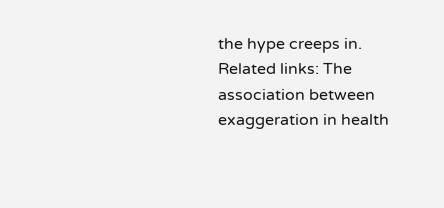the hype creeps in. Related links: The association between exaggeration in health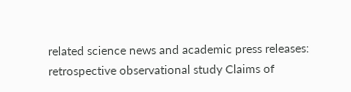related science news and academic press releases: retrospective observational study Claims of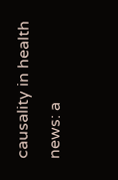causality in health news: a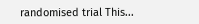randomised trial This...